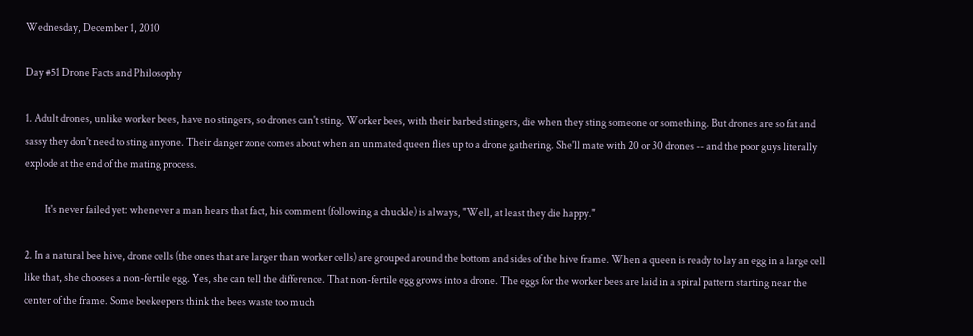Wednesday, December 1, 2010

Day #51 Drone Facts and Philosophy

1. Adult drones, unlike worker bees, have no stingers, so drones can't sting. Worker bees, with their barbed stingers, die when they sting someone or something. But drones are so fat and sassy they don't need to sting anyone. Their danger zone comes about when an unmated queen flies up to a drone gathering. She'll mate with 20 or 30 drones -- and the poor guys literally explode at the end of the mating process.

          It's never failed yet: whenever a man hears that fact, his comment (following a chuckle) is always, "Well, at least they die happy."

2. In a natural bee hive, drone cells (the ones that are larger than worker cells) are grouped around the bottom and sides of the hive frame. When a queen is ready to lay an egg in a large cell like that, she chooses a non-fertile egg. Yes, she can tell the difference. That non-fertile egg grows into a drone. The eggs for the worker bees are laid in a spiral pattern starting near the center of the frame. Some beekeepers think the bees waste too much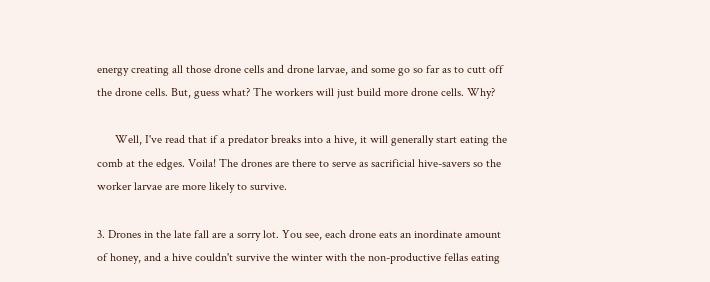energy creating all those drone cells and drone larvae, and some go so far as to cutt off the drone cells. But, guess what? The workers will just build more drone cells. Why?

      Well, I've read that if a predator breaks into a hive, it will generally start eating the comb at the edges. Voila! The drones are there to serve as sacrificial hive-savers so the worker larvae are more likely to survive.

3. Drones in the late fall are a sorry lot. You see, each drone eats an inordinate amount of honey, and a hive couldn't survive the winter with the non-productive fellas eating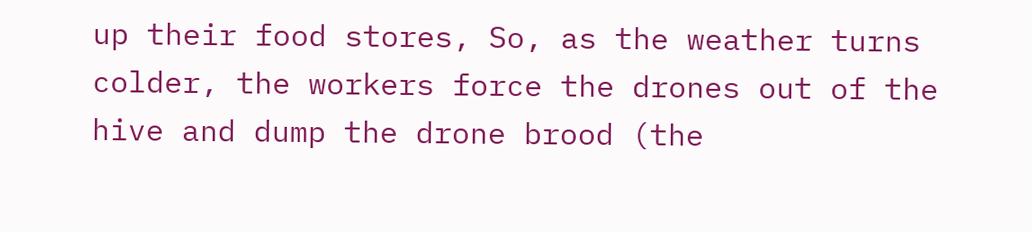up their food stores, So, as the weather turns colder, the workers force the drones out of the hive and dump the drone brood (the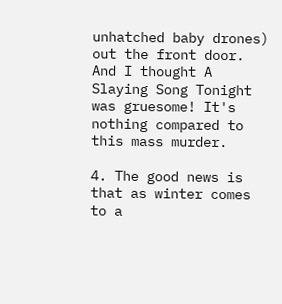unhatched baby drones) out the front door. And I thought A Slaying Song Tonight was gruesome! It's nothing compared to this mass murder.

4. The good news is that as winter comes to a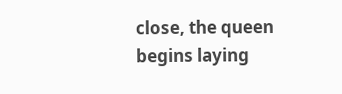close, the queen begins laying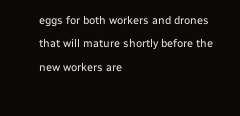eggs for both workers and drones that will mature shortly before the new workers are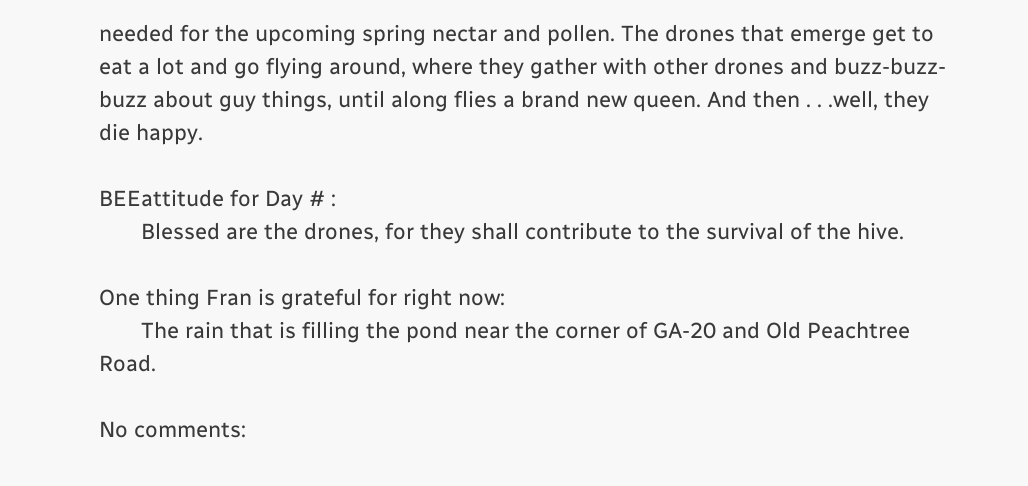needed for the upcoming spring nectar and pollen. The drones that emerge get to eat a lot and go flying around, where they gather with other drones and buzz-buzz-buzz about guy things, until along flies a brand new queen. And then . . .well, they die happy.

BEEattitude for Day # :
       Blessed are the drones, for they shall contribute to the survival of the hive.

One thing Fran is grateful for right now:
       The rain that is filling the pond near the corner of GA-20 and Old Peachtree Road.

No comments: